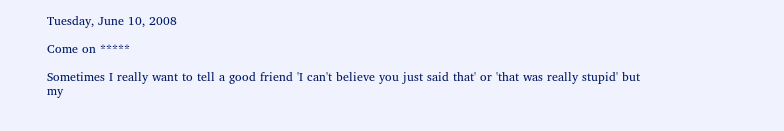Tuesday, June 10, 2008

Come on *****

Sometimes I really want to tell a good friend 'I can't believe you just said that' or 'that was really stupid' but my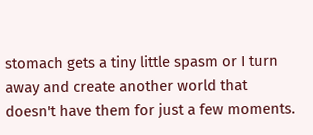stomach gets a tiny little spasm or I turn away and create another world that doesn't have them for just a few moments.